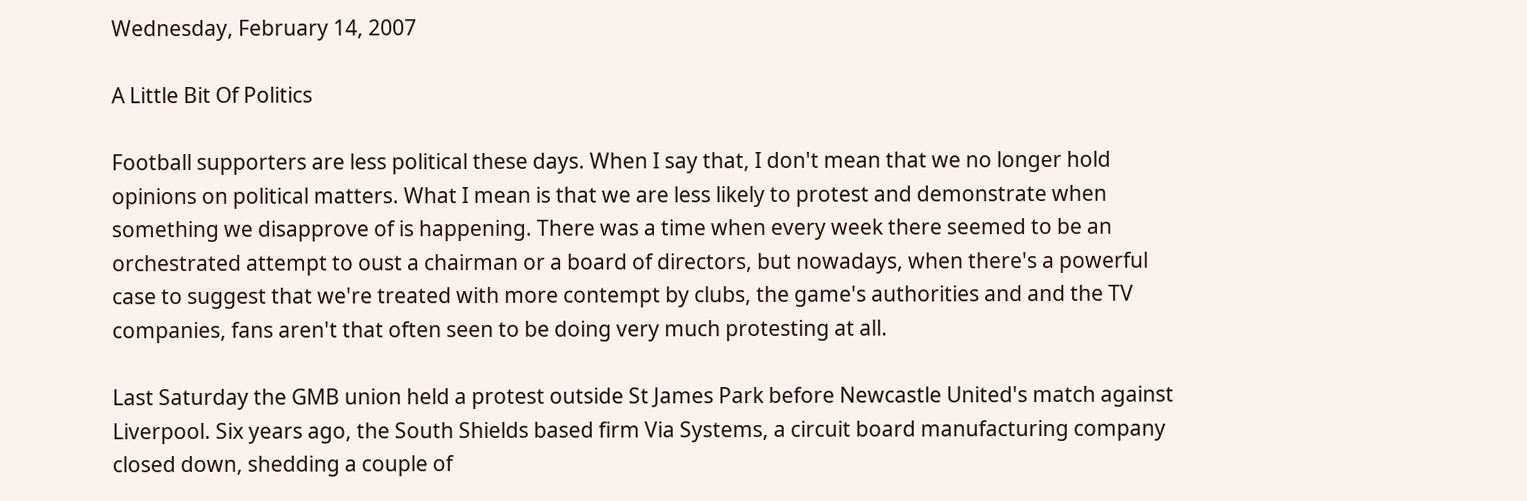Wednesday, February 14, 2007

A Little Bit Of Politics

Football supporters are less political these days. When I say that, I don't mean that we no longer hold opinions on political matters. What I mean is that we are less likely to protest and demonstrate when something we disapprove of is happening. There was a time when every week there seemed to be an orchestrated attempt to oust a chairman or a board of directors, but nowadays, when there's a powerful case to suggest that we're treated with more contempt by clubs, the game's authorities and and the TV companies, fans aren't that often seen to be doing very much protesting at all.

Last Saturday the GMB union held a protest outside St James Park before Newcastle United's match against Liverpool. Six years ago, the South Shields based firm Via Systems, a circuit board manufacturing company closed down, shedding a couple of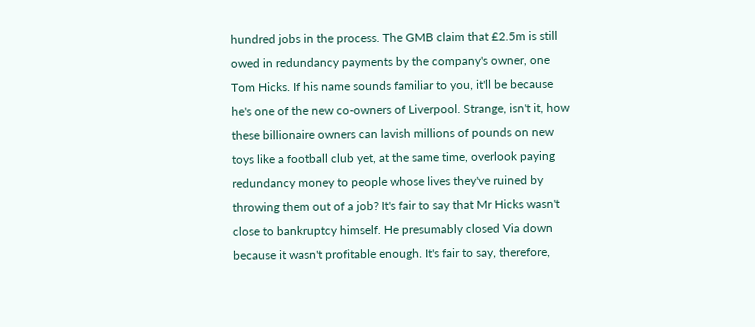hundred jobs in the process. The GMB claim that £2.5m is still owed in redundancy payments by the company's owner, one Tom Hicks. If his name sounds familiar to you, it'll be because he's one of the new co-owners of Liverpool. Strange, isn't it, how these billionaire owners can lavish millions of pounds on new toys like a football club yet, at the same time, overlook paying redundancy money to people whose lives they've ruined by throwing them out of a job? It's fair to say that Mr Hicks wasn't close to bankruptcy himself. He presumably closed Via down because it wasn't profitable enough. It's fair to say, therefore,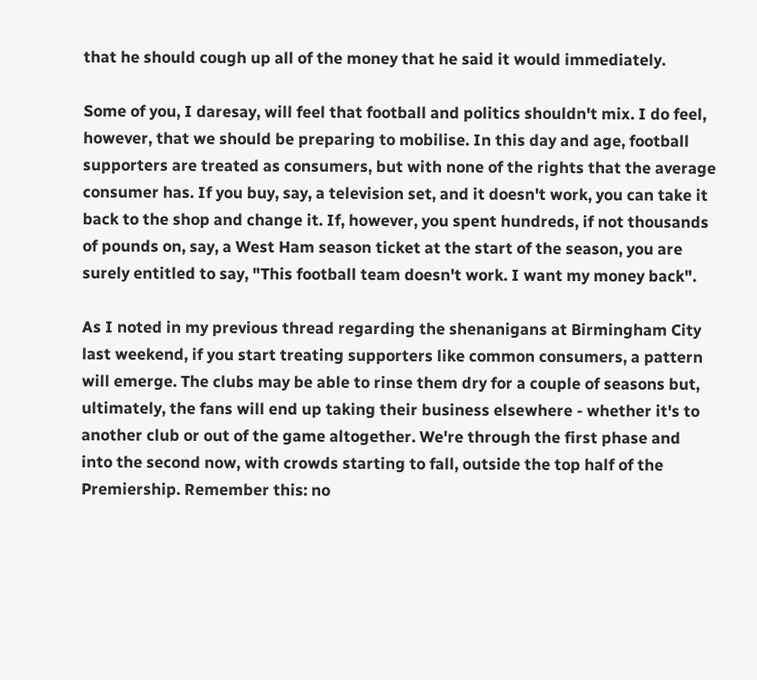that he should cough up all of the money that he said it would immediately.

Some of you, I daresay, will feel that football and politics shouldn't mix. I do feel, however, that we should be preparing to mobilise. In this day and age, football supporters are treated as consumers, but with none of the rights that the average consumer has. If you buy, say, a television set, and it doesn't work, you can take it back to the shop and change it. If, however, you spent hundreds, if not thousands of pounds on, say, a West Ham season ticket at the start of the season, you are surely entitled to say, "This football team doesn't work. I want my money back".

As I noted in my previous thread regarding the shenanigans at Birmingham City last weekend, if you start treating supporters like common consumers, a pattern will emerge. The clubs may be able to rinse them dry for a couple of seasons but, ultimately, the fans will end up taking their business elsewhere - whether it's to another club or out of the game altogether. We're through the first phase and into the second now, with crowds starting to fall, outside the top half of the Premiership. Remember this: no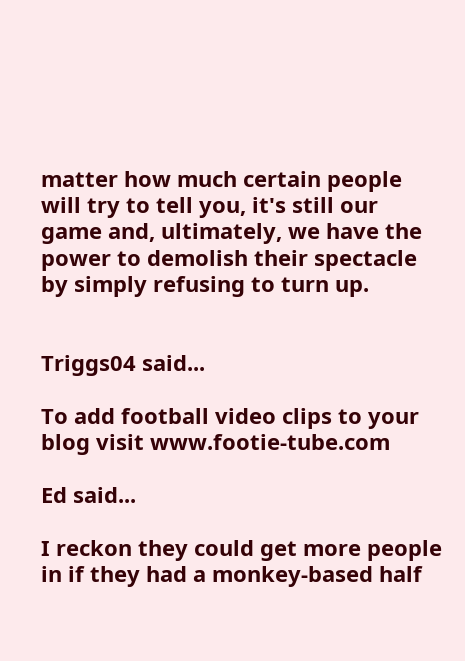matter how much certain people will try to tell you, it's still our game and, ultimately, we have the power to demolish their spectacle by simply refusing to turn up.


Triggs04 said...

To add football video clips to your blog visit www.footie-tube.com

Ed said...

I reckon they could get more people in if they had a monkey-based half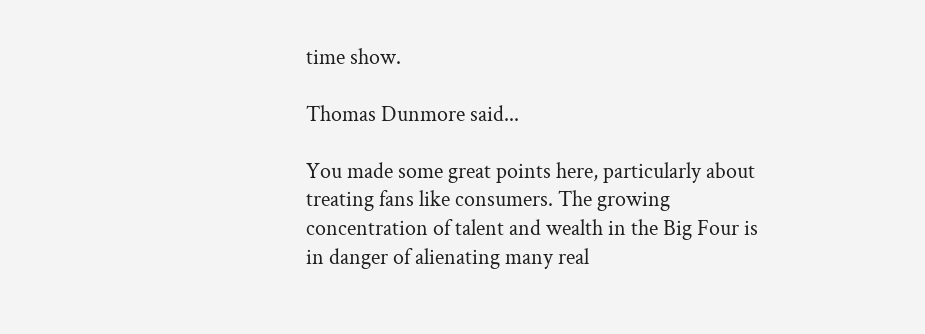time show.

Thomas Dunmore said...

You made some great points here, particularly about treating fans like consumers. The growing concentration of talent and wealth in the Big Four is in danger of alienating many real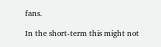fans.

In the short-term this might not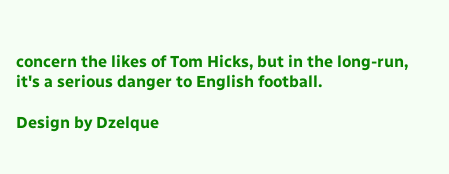concern the likes of Tom Hicks, but in the long-run, it's a serious danger to English football.

Design by Dzelque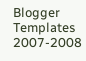Blogger Templates 2007-2008